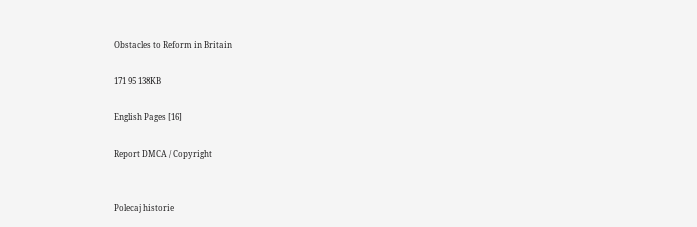Obstacles to Reform in Britain

171 95 138KB

English Pages [16]

Report DMCA / Copyright


Polecaj historie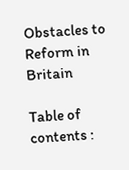Obstacles to Reform in Britain

Table of contents :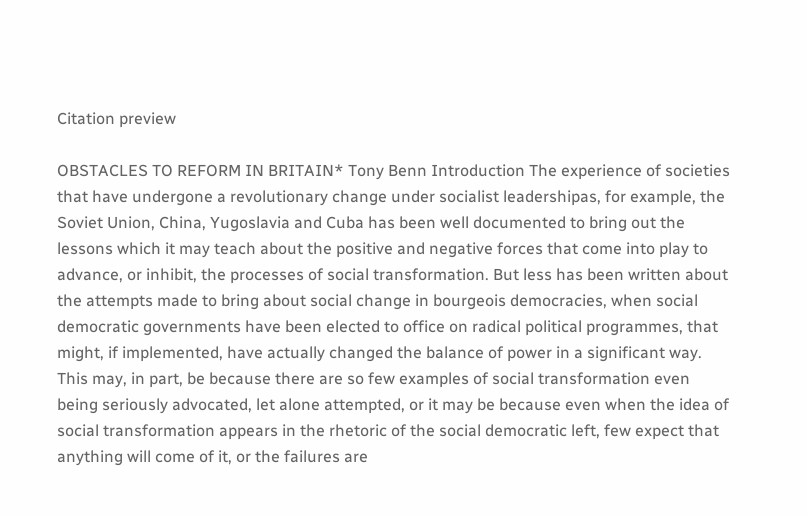Citation preview

OBSTACLES TO REFORM IN BRITAIN* Tony Benn Introduction The experience of societies that have undergone a revolutionary change under socialist leadershipas, for example, the Soviet Union, China, Yugoslavia and Cuba has been well documented to bring out the lessons which it may teach about the positive and negative forces that come into play to advance, or inhibit, the processes of social transformation. But less has been written about the attempts made to bring about social change in bourgeois democracies, when social democratic governments have been elected to office on radical political programmes, that might, if implemented, have actually changed the balance of power in a significant way. This may, in part, be because there are so few examples of social transformation even being seriously advocated, let alone attempted, or it may be because even when the idea of social transformation appears in the rhetoric of the social democratic left, few expect that anything will come of it, or the failures are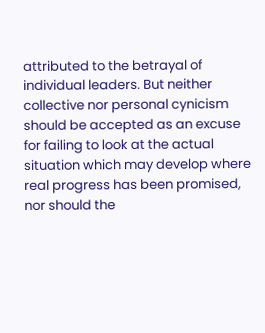attributed to the betrayal of individual leaders. But neither collective nor personal cynicism should be accepted as an excuse for failing to look at the actual situation which may develop where real progress has been promised, nor should the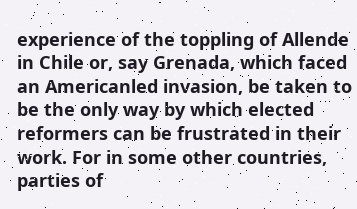experience of the toppling of Allende in Chile or, say Grenada, which faced an Americanled invasion, be taken to be the only way by which elected reformers can be frustrated in their work. For in some other countries, parties of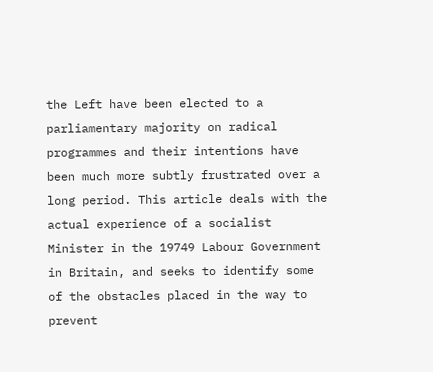the Left have been elected to a parliamentary majority on radical programmes and their intentions have been much more subtly frustrated over a long period. This article deals with the actual experience of a socialist Minister in the 19749 Labour Government in Britain, and seeks to identify some of the obstacles placed in the way to prevent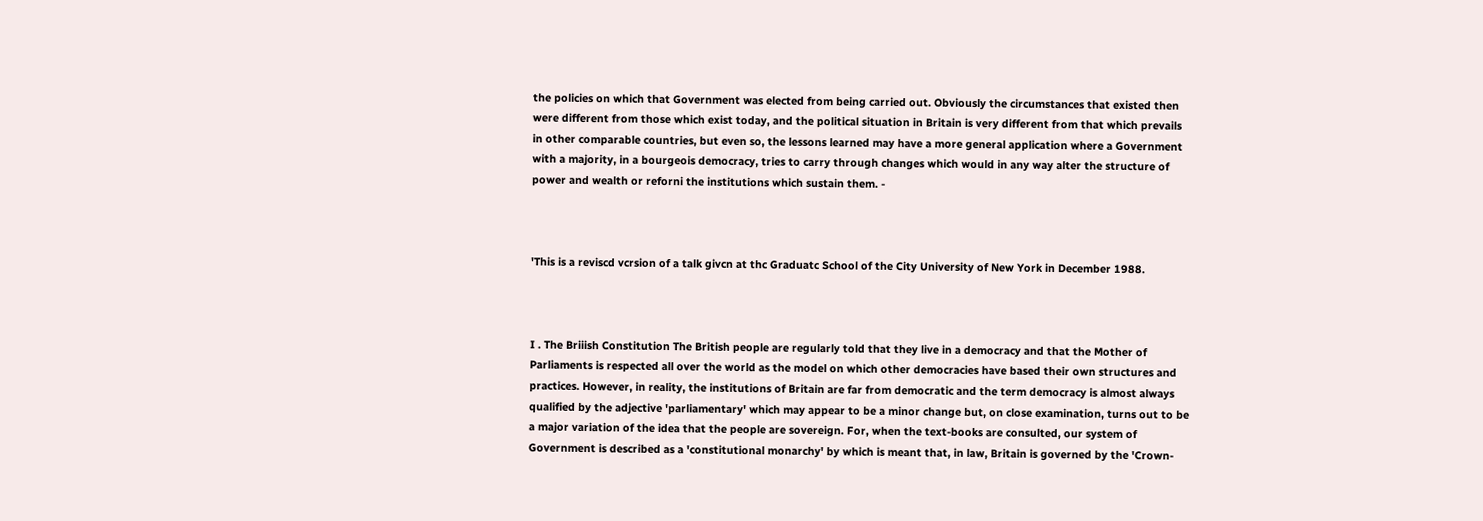the policies on which that Government was elected from being carried out. Obviously the circumstances that existed then were different from those which exist today, and the political situation in Britain is very different from that which prevails in other comparable countries, but even so, the lessons learned may have a more general application where a Government with a majority, in a bourgeois democracy, tries to carry through changes which would in any way alter the structure of power and wealth or reforni the institutions which sustain them. -



'This is a reviscd vcrsion of a talk givcn at thc Graduatc School of the City University of New York in December 1988.



I . The Briiish Constitution The British people are regularly told that they live in a democracy and that the Mother of Parliaments is respected all over the world as the model on which other democracies have based their own structures and practices. However, in reality, the institutions of Britain are far from democratic and the term democracy is almost always qualified by the adjective 'parliamentary' which may appear to be a minor change but, on close examination, turns out to be a major variation of the idea that the people are sovereign. For, when the text-books are consulted, our system of Government is described as a 'constitutional monarchy' by which is meant that, in law, Britain is governed by the 'Crown-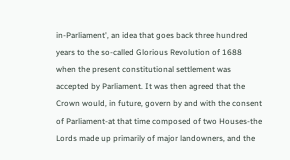in-Parliament', an idea that goes back three hundred years to the so-called Glorious Revolution of 1688 when the present constitutional settlement was accepted by Parliament. It was then agreed that the Crown would, in future, govern by and with the consent of Parliament-at that time composed of two Houses-the Lords made up primarily of major landowners, and the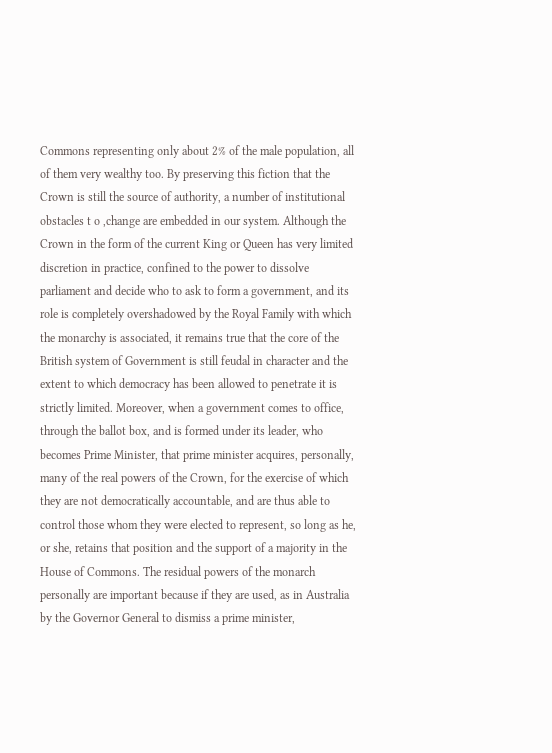Commons representing only about 2% of the male population, all of them very wealthy too. By preserving this fiction that the Crown is still the source of authority, a number of institutional obstacles t o ,change are embedded in our system. Although the Crown in the form of the current King or Queen has very limited discretion in practice, confined to the power to dissolve parliament and decide who to ask to form a government, and its role is completely overshadowed by the Royal Family with which the monarchy is associated, it remains true that the core of the British system of Government is still feudal in character and the extent to which democracy has been allowed to penetrate it is strictly limited. Moreover, when a government comes to office, through the ballot box, and is formed under its leader, who becomes Prime Minister, that prime minister acquires, personally, many of the real powers of the Crown, for the exercise of which they are not democratically accountable, and are thus able to control those whom they were elected to represent, so long as he, or she, retains that position and the support of a majority in the House of Commons. The residual powers of the monarch personally are important because if they are used, as in Australia by the Governor General to dismiss a prime minister,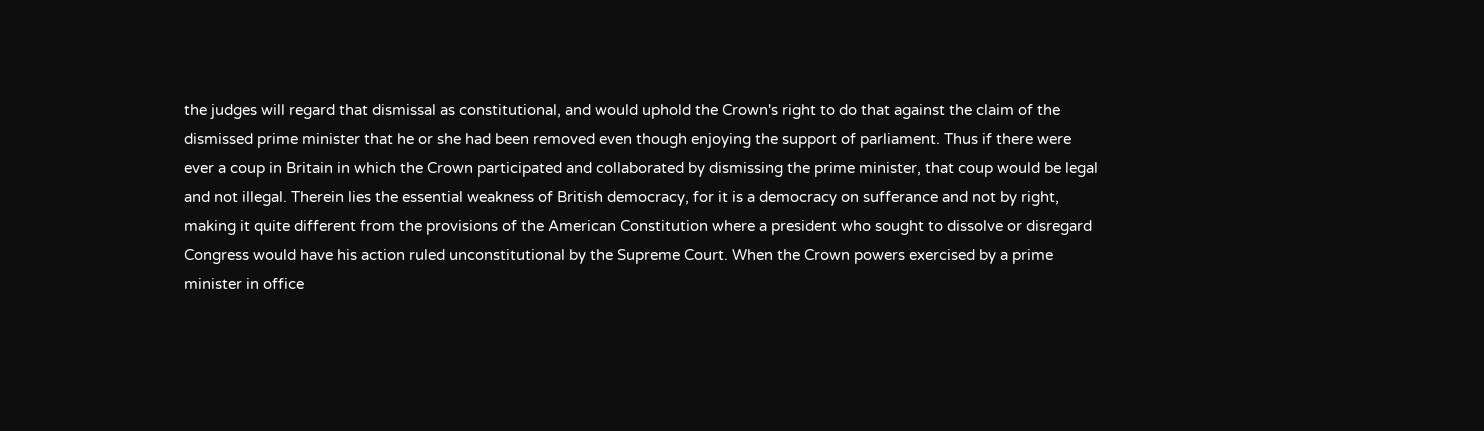the judges will regard that dismissal as constitutional, and would uphold the Crown's right to do that against the claim of the dismissed prime minister that he or she had been removed even though enjoying the support of parliament. Thus if there were ever a coup in Britain in which the Crown participated and collaborated by dismissing the prime minister, that coup would be legal and not illegal. Therein lies the essential weakness of British democracy, for it is a democracy on sufferance and not by right, making it quite different from the provisions of the American Constitution where a president who sought to dissolve or disregard Congress would have his action ruled unconstitutional by the Supreme Court. When the Crown powers exercised by a prime minister in office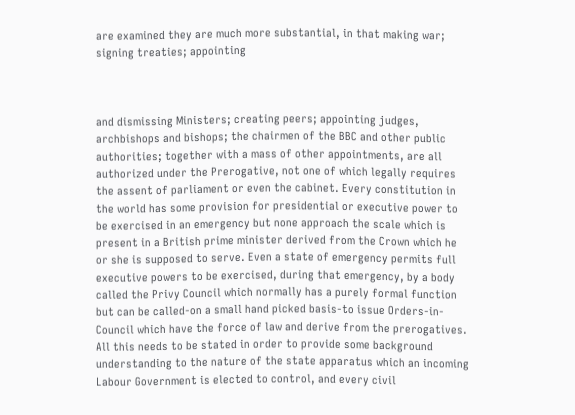are examined they are much more substantial, in that making war; signing treaties; appointing



and dismissing Ministers; creating peers; appointing judges, archbishops and bishops; the chairmen of the BBC and other public authorities; together with a mass of other appointments, are all authorized under the Prerogative, not one of which legally requires the assent of parliament or even the cabinet. Every constitution in the world has some provision for presidential or executive power to be exercised in an emergency but none approach the scale which is present in a British prime minister derived from the Crown which he or she is supposed to serve. Even a state of emergency permits full executive powers to be exercised, during that emergency, by a body called the Privy Council which normally has a purely formal function but can be called-on a small hand picked basis-to issue Orders-in-Council which have the force of law and derive from the prerogatives. All this needs to be stated in order to provide some background understanding to the nature of the state apparatus which an incoming Labour Government is elected to control, and every civil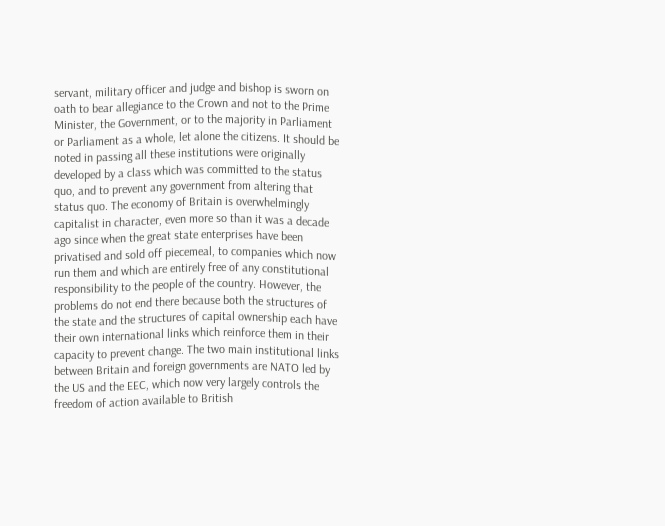servant, military officer and judge and bishop is sworn on oath to bear allegiance to the Crown and not to the Prime Minister, the Government, or to the majority in Parliament or Parliament as a whole, let alone the citizens. It should be noted in passing all these institutions were originally developed by a class which was committed to the status quo, and to prevent any government from altering that status quo. The economy of Britain is overwhelmingly capitalist in character, even more so than it was a decade ago since when the great state enterprises have been privatised and sold off piecemeal, to companies which now run them and which are entirely free of any constitutional responsibility to the people of the country. However, the problems do not end there because both the structures of the state and the structures of capital ownership each have their own international links which reinforce them in their capacity to prevent change. The two main institutional links between Britain and foreign governments are NATO led by the US and the EEC, which now very largely controls the freedom of action available to British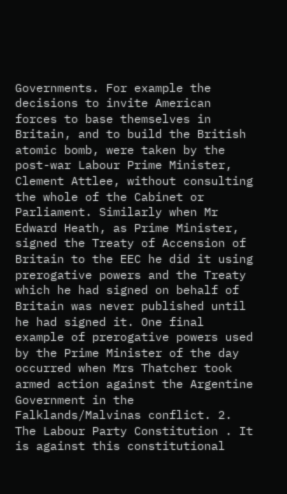Governments. For example the decisions to invite American forces to base themselves in Britain, and to build the British atomic bomb, were taken by the post-war Labour Prime Minister, Clement Attlee, without consulting the whole of the Cabinet or Parliament. Similarly when Mr Edward Heath, as Prime Minister, signed the Treaty of Accension of Britain to the EEC he did it using prerogative powers and the Treaty which he had signed on behalf of Britain was never published until he had signed it. One final example of prerogative powers used by the Prime Minister of the day occurred when Mrs Thatcher took armed action against the Argentine Government in the Falklands/Malvinas conflict. 2. The Labour Party Constitution . It is against this constitutional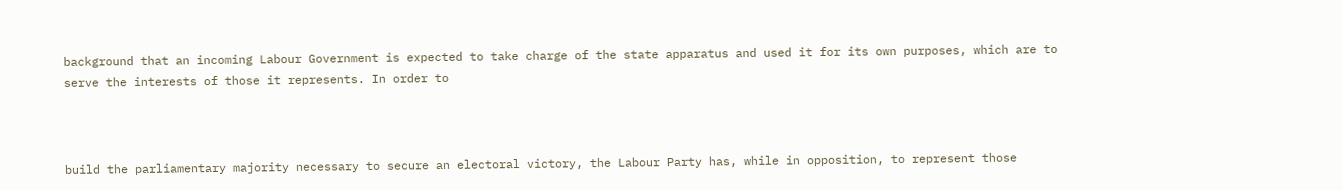background that an incoming Labour Government is expected to take charge of the state apparatus and used it for its own purposes, which are to serve the interests of those it represents. In order to



build the parliamentary majority necessary to secure an electoral victory, the Labour Party has, while in opposition, to represent those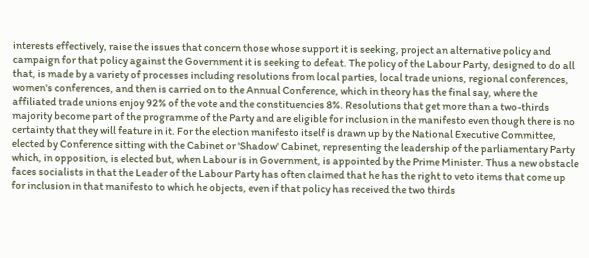interests effectively, raise the issues that concern those whose support it is seeking, project an alternative policy and campaign for that policy against the Government it is seeking to defeat. The policy of the Labour Party, designed to do all that, is made by a variety of processes including resolutions from local parties, local trade unions, regional conferences, women's conferences, and then is carried on to the Annual Conference, which in theory has the final say, where the affiliated trade unions enjoy 92% of the vote and the constituencies 8%. Resolutions that get more than a two-thirds majority become part of the programme of the Party and are eligible for inclusion in the manifesto even though there is no certainty that they will feature in it. For the election manifesto itself is drawn up by the National Executive Committee, elected by Conference sitting with the Cabinet or 'Shadow' Cabinet, representing the leadership of the parliamentary Party which, in opposition, is elected but, when Labour is in Government, is appointed by the Prime Minister. Thus a new obstacle faces socialists in that the Leader of the Labour Party has often claimed that he has the right to veto items that come up for inclusion in that manifesto to which he objects, even if that policy has received the two thirds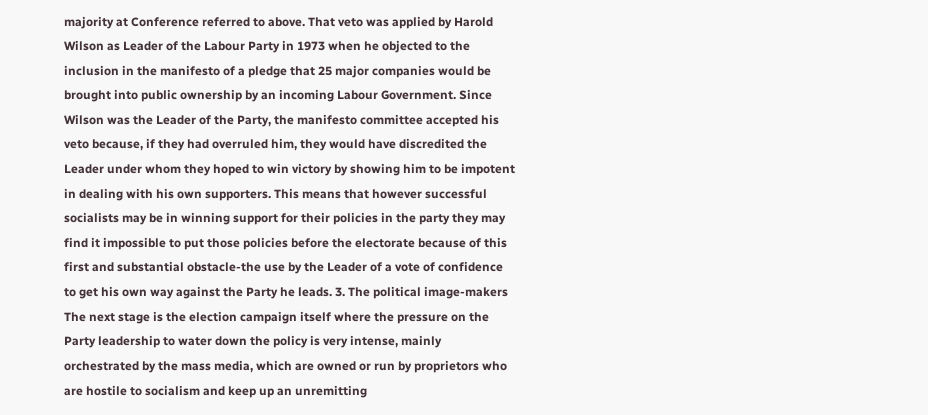majority at Conference referred to above. That veto was applied by Harold Wilson as Leader of the Labour Party in 1973 when he objected to the inclusion in the manifesto of a pledge that 25 major companies would be brought into public ownership by an incoming Labour Government. Since Wilson was the Leader of the Party, the manifesto committee accepted his veto because, if they had overruled him, they would have discredited the Leader under whom they hoped to win victory by showing him to be impotent in dealing with his own supporters. This means that however successful socialists may be in winning support for their policies in the party they may find it impossible to put those policies before the electorate because of this first and substantial obstacle-the use by the Leader of a vote of confidence to get his own way against the Party he leads. 3. The political image-makers The next stage is the election campaign itself where the pressure on the Party leadership to water down the policy is very intense, mainly orchestrated by the mass media, which are owned or run by proprietors who are hostile to socialism and keep up an unremitting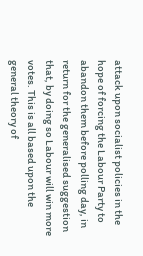attack upon socialist policies in the hope of forcing the Labour Party to abandon them before polling day, in return for the generalised suggestion that, by doing so Labour will win more votes. This is all based upon the general theory of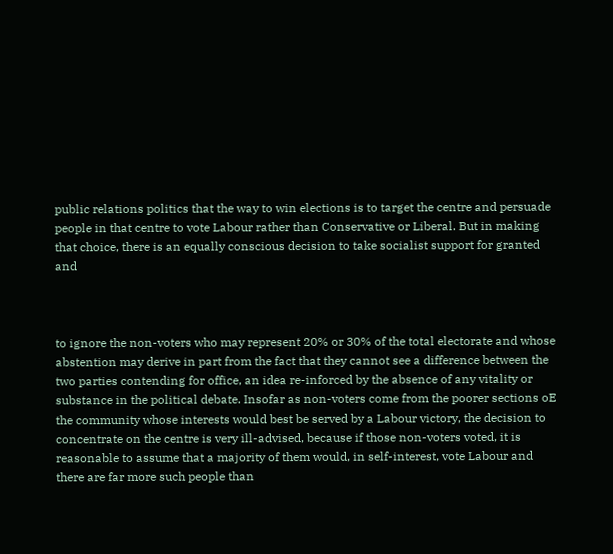public relations politics that the way to win elections is to target the centre and persuade people in that centre to vote Labour rather than Conservative or Liberal. But in making that choice, there is an equally conscious decision to take socialist support for granted and



to ignore the non-voters who may represent 20% or 30% of the total electorate and whose abstention may derive in part from the fact that they cannot see a difference between the two parties contending for office, an idea re-inforced by the absence of any vitality or substance in the political debate. Insofar as non-voters come from the poorer sections oE the community whose interests would best be served by a Labour victory, the decision to concentrate on the centre is very ill-advised, because if those non-voters voted, it is reasonable to assume that a majority of them would, in self-interest, vote Labour and there are far more such people than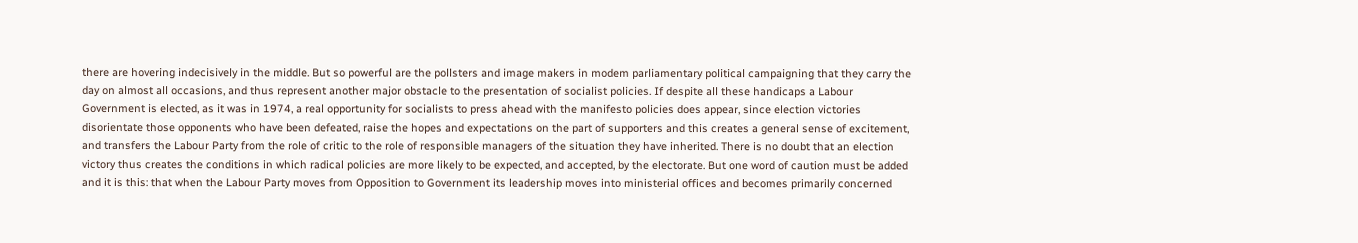there are hovering indecisively in the middle. But so powerful are the pollsters and image makers in modem parliamentary political campaigning that they carry the day on almost all occasions, and thus represent another major obstacle to the presentation of socialist policies. If despite all these handicaps a Labour Government is elected, as it was in 1974, a real opportunity for socialists to press ahead with the manifesto policies does appear, since election victories disorientate those opponents who have been defeated, raise the hopes and expectations on the part of supporters and this creates a general sense of excitement, and transfers the Labour Party from the role of critic to the role of responsible managers of the situation they have inherited. There is no doubt that an election victory thus creates the conditions in which radical policies are more likely to be expected, and accepted, by the electorate. But one word of caution must be added and it is this: that when the Labour Party moves from Opposition to Government its leadership moves into ministerial offices and becomes primarily concerned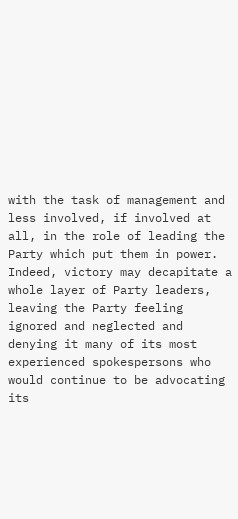with the task of management and less involved, if involved at all, in the role of leading the Party which put them in power. Indeed, victory may decapitate a whole layer of Party leaders, leaving the Party feeling ignored and neglected and denying it many of its most experienced spokespersons who would continue to be advocating its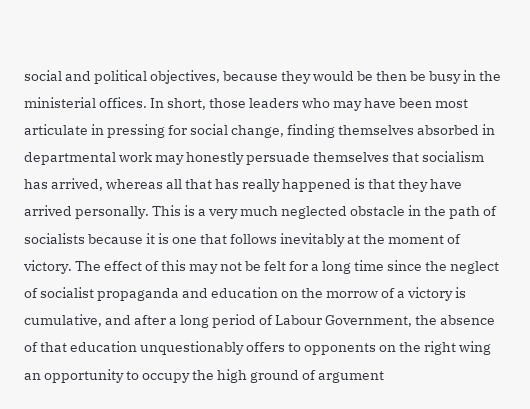social and political objectives, because they would be then be busy in the ministerial offices. In short, those leaders who may have been most articulate in pressing for social change, finding themselves absorbed in departmental work may honestly persuade themselves that socialism has arrived, whereas all that has really happened is that they have arrived personally. This is a very much neglected obstacle in the path of socialists because it is one that follows inevitably at the moment of victory. The effect of this may not be felt for a long time since the neglect of socialist propaganda and education on the morrow of a victory is cumulative, and after a long period of Labour Government, the absence of that education unquestionably offers to opponents on the right wing an opportunity to occupy the high ground of argument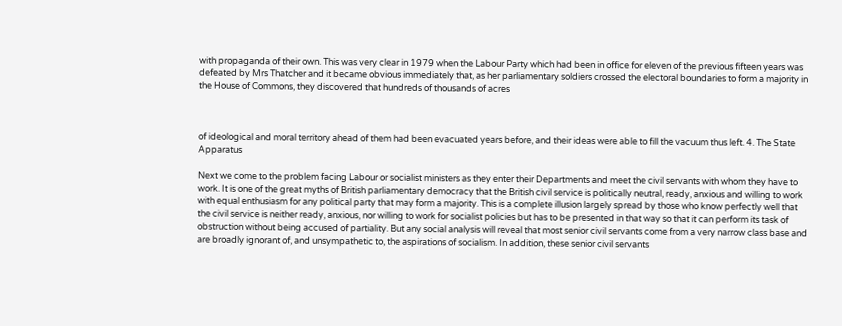with propaganda of their own. This was very clear in 1979 when the Labour Party which had been in office for eleven of the previous fifteen years was defeated by Mrs Thatcher and it became obvious immediately that, as her parliamentary soldiers crossed the electoral boundaries to form a majority in the House of Commons, they discovered that hundreds of thousands of acres



of ideological and moral territory ahead of them had been evacuated years before, and their ideas were able to fill the vacuum thus left. 4. The State Apparatus

Next we come to the problem facing Labour or socialist ministers as they enter their Departments and meet the civil servants with whom they have to work. It is one of the great myths of British parliamentary democracy that the British civil service is politically neutral, ready, anxious and willing to work with equal enthusiasm for any political party that may form a majority. This is a complete illusion largely spread by those who know perfectly well that the civil service is neither ready, anxious, nor willing to work for socialist policies but has to be presented in that way so that it can perform its task of obstruction without being accused of partiality. But any social analysis will reveal that most senior civil servants come from a very narrow class base and are broadly ignorant of, and unsympathetic to, the aspirations of socialism. In addition, these senior civil servants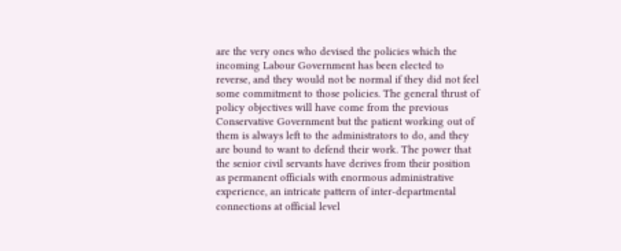are the very ones who devised the policies which the incoming Labour Government has been elected to reverse, and they would not be normal if they did not feel some commitment to those policies. The general thrust of policy objectives will have come from the previous Conservative Government but the patient working out of them is always left to the administrators to do, and they are bound to want to defend their work. The power that the senior civil servants have derives from their position as permanent officials with enormous administrative experience, an intricate pattern of inter-departmental connections at official level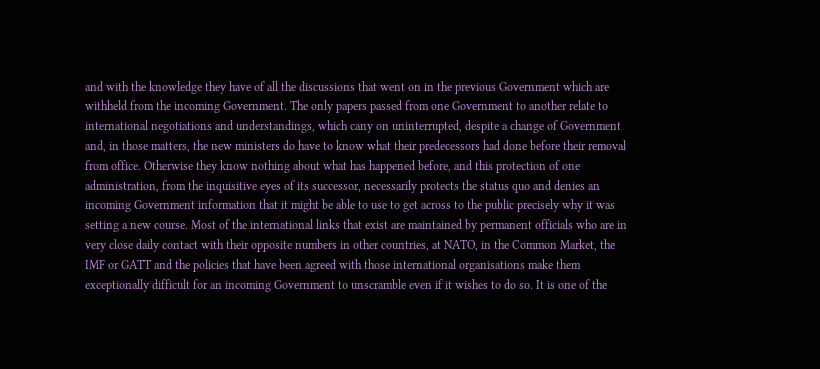and with the knowledge they have of all the discussions that went on in the previous Government which are withheld from the incoming Government. The only papers passed from one Government to another relate to international negotiations and understandings, which cany on uninterrupted, despite a change of Government and, in those matters, the new ministers do have to know what their predecessors had done before their removal from office. Otherwise they know nothing about what has happened before, and this protection of one administration, from the inquisitive eyes of its successor, necessarily protects the status quo and denies an incoming Government information that it might be able to use to get across to the public precisely why it was setting a new course. Most of the international links that exist are maintained by permanent officials who are in very close daily contact with their opposite numbers in other countries, at NATO, in the Common Market, the IMF or GATT and the policies that have been agreed with those international organisations make them exceptionally difficult for an incoming Government to unscramble even if it wishes to do so. It is one of the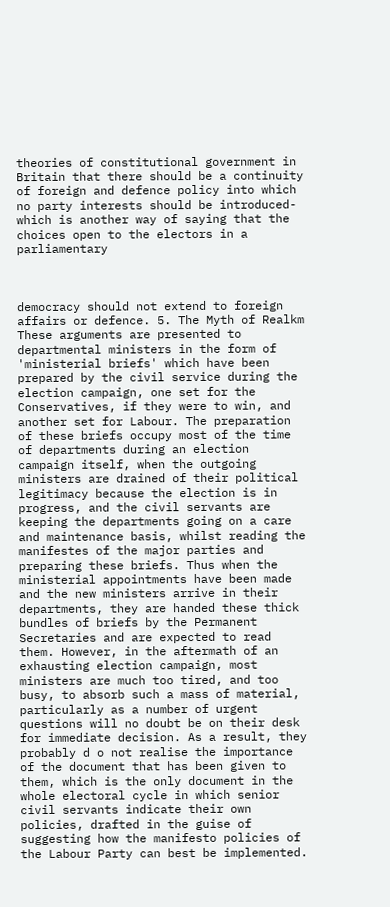theories of constitutional government in Britain that there should be a continuity of foreign and defence policy into which no party interests should be introduced-which is another way of saying that the choices open to the electors in a parliamentary



democracy should not extend to foreign affairs or defence. 5. The Myth of Realkm These arguments are presented to departmental ministers in the form of 'ministerial briefs' which have been prepared by the civil service during the election campaign, one set for the Conservatives, if they were to win, and another set for Labour. The preparation of these briefs occupy most of the time of departments during an election campaign itself, when the outgoing ministers are drained of their political legitimacy because the election is in progress, and the civil servants are keeping the departments going on a care and maintenance basis, whilst reading the manifestes of the major parties and preparing these briefs. Thus when the ministerial appointments have been made and the new ministers arrive in their departments, they are handed these thick bundles of briefs by the Permanent Secretaries and are expected to read them. However, in the aftermath of an exhausting election campaign, most ministers are much too tired, and too busy, to absorb such a mass of material, particularly as a number of urgent questions will no doubt be on their desk for immediate decision. As a result, they probably d o not realise the importance of the document that has been given to them, which is the only document in the whole electoral cycle in which senior civil servants indicate their own policies, drafted in the guise of suggesting how the manifesto policies of the Labour Party can best be implemented.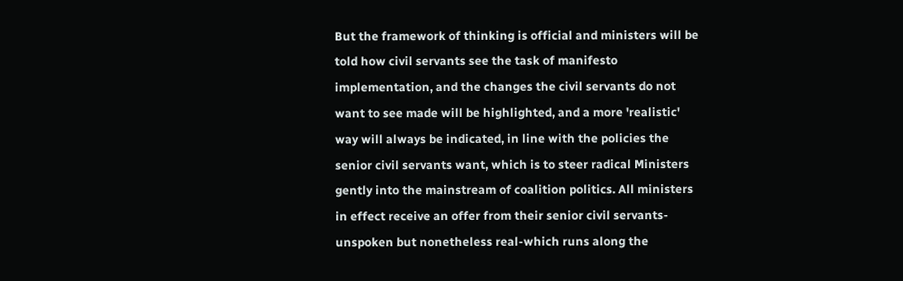But the framework of thinking is official and ministers will be told how civil servants see the task of manifesto implementation, and the changes the civil servants do not want to see made will be highlighted, and a more 'realistic' way will always be indicated, in line with the policies the senior civil servants want, which is to steer radical Ministers gently into the mainstream of coalition politics. All ministers in effect receive an offer from their senior civil servants-unspoken but nonetheless real-which runs along the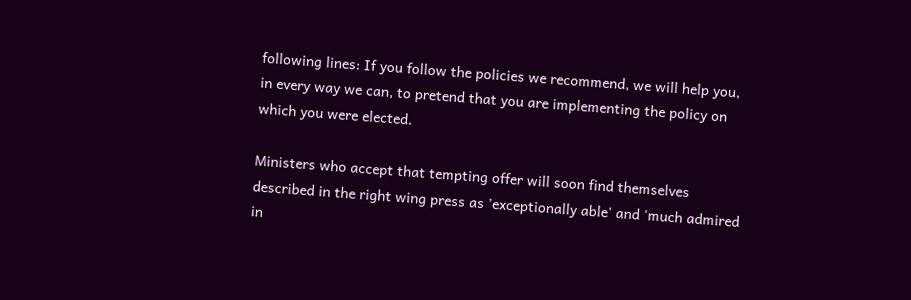following lines: If you follow the policies we recommend, we will help you, in every way we can, to pretend that you are implementing the policy on which you were elected.

Ministers who accept that tempting offer will soon find themselves described in the right wing press as 'exceptionally able' and 'much admired in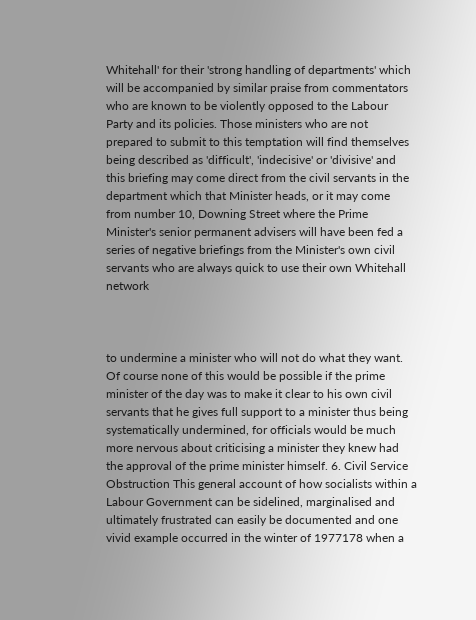Whitehall' for their 'strong handling of departments' which will be accompanied by similar praise from commentators who are known to be violently opposed to the Labour Party and its policies. Those ministers who are not prepared to submit to this temptation will find themselves being described as 'difficult', 'indecisive' or 'divisive' and this briefing may come direct from the civil servants in the department which that Minister heads, or it may come from number 10, Downing Street where the Prime Minister's senior permanent advisers will have been fed a series of negative briefings from the Minister's own civil servants who are always quick to use their own Whitehall network



to undermine a minister who will not do what they want. Of course none of this would be possible if the prime minister of the day was to make it clear to his own civil servants that he gives full support to a minister thus being systematically undermined, for officials would be much more nervous about criticising a minister they knew had the approval of the prime minister himself. 6. Civil Service Obstruction This general account of how socialists within a Labour Government can be sidelined, marginalised and ultimately frustrated can easily be documented and one vivid example occurred in the winter of 1977178 when a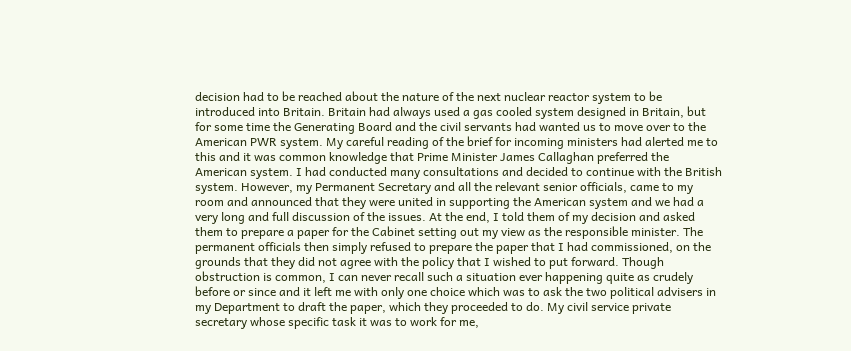decision had to be reached about the nature of the next nuclear reactor system to be introduced into Britain. Britain had always used a gas cooled system designed in Britain, but for some time the Generating Board and the civil servants had wanted us to move over to the American PWR system. My careful reading of the brief for incoming ministers had alerted me to this and it was common knowledge that Prime Minister James Callaghan preferred the American system. I had conducted many consultations and decided to continue with the British system. However, my Permanent Secretary and all the relevant senior officials, came to my room and announced that they were united in supporting the American system and we had a very long and full discussion of the issues. At the end, I told them of my decision and asked them to prepare a paper for the Cabinet setting out my view as the responsible minister. The permanent officials then simply refused to prepare the paper that I had commissioned, on the grounds that they did not agree with the policy that I wished to put forward. Though obstruction is common, I can never recall such a situation ever happening quite as crudely before or since and it left me with only one choice which was to ask the two political advisers in my Department to draft the paper, which they proceeded to do. My civil service private secretary whose specific task it was to work for me,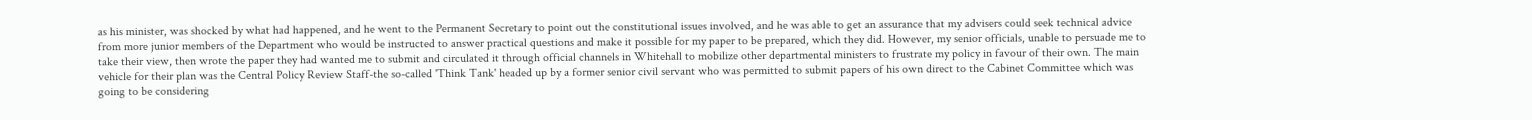as his minister, was shocked by what had happened, and he went to the Permanent Secretary to point out the constitutional issues involved, and he was able to get an assurance that my advisers could seek technical advice from more junior members of the Department who would be instructed to answer practical questions and make it possible for my paper to be prepared, which they did. However, my senior officials, unable to persuade me to take their view, then wrote the paper they had wanted me to submit and circulated it through official channels in Whitehall to mobilize other departmental ministers to frustrate my policy in favour of their own. The main vehicle for their plan was the Central Policy Review Staff-the so-called 'Think Tank' headed up by a former senior civil servant who was permitted to submit papers of his own direct to the Cabinet Committee which was going to be considering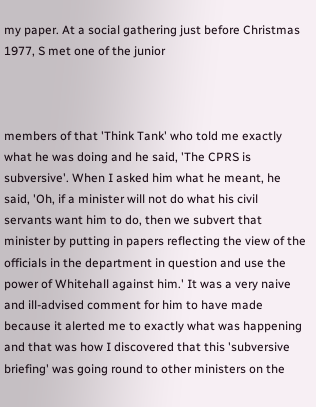my paper. At a social gathering just before Christmas 1977, S met one of the junior



members of that 'Think Tank' who told me exactly what he was doing and he said, 'The CPRS is subversive'. When I asked him what he meant, he said, 'Oh, if a minister will not do what his civil servants want him to do, then we subvert that minister by putting in papers reflecting the view of the officials in the department in question and use the power of Whitehall against him.' It was a very naive and ill-advised comment for him to have made because it alerted me to exactly what was happening and that was how I discovered that this 'subversive briefing' was going round to other ministers on the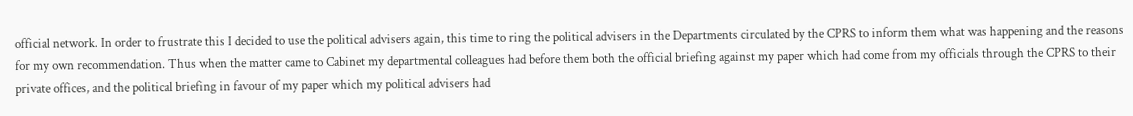official network. In order to frustrate this I decided to use the political advisers again, this time to ring the political advisers in the Departments circulated by the CPRS to inform them what was happening and the reasons for my own recommendation. Thus when the matter came to Cabinet my departmental colleagues had before them both the official briefing against my paper which had come from my officials through the CPRS to their private offices, and the political briefing in favour of my paper which my political advisers had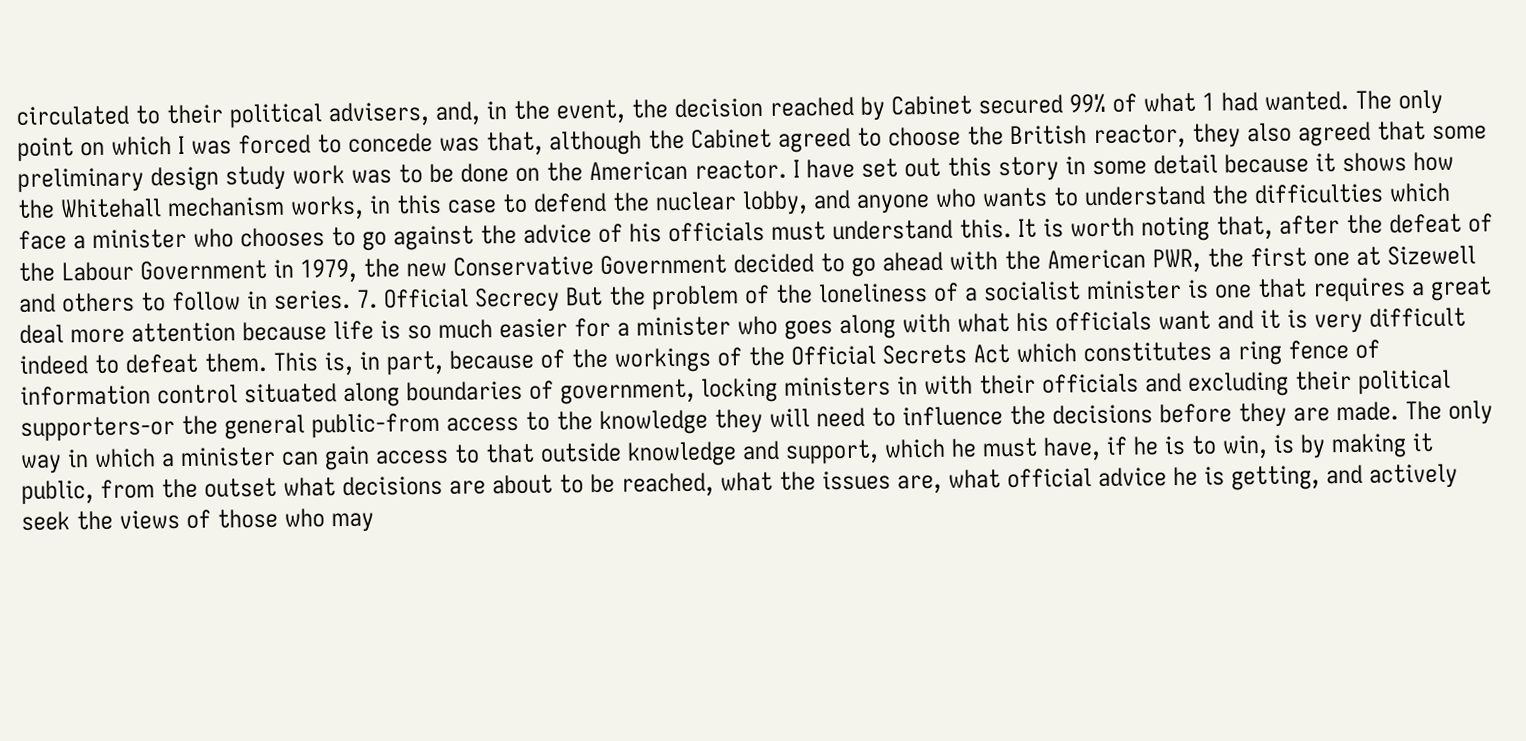circulated to their political advisers, and, in the event, the decision reached by Cabinet secured 99% of what 1 had wanted. The only point on which I was forced to concede was that, although the Cabinet agreed to choose the British reactor, they also agreed that some preliminary design study work was to be done on the American reactor. I have set out this story in some detail because it shows how the Whitehall mechanism works, in this case to defend the nuclear lobby, and anyone who wants to understand the difficulties which face a minister who chooses to go against the advice of his officials must understand this. It is worth noting that, after the defeat of the Labour Government in 1979, the new Conservative Government decided to go ahead with the American PWR, the first one at Sizewell and others to follow in series. 7. Official Secrecy But the problem of the loneliness of a socialist minister is one that requires a great deal more attention because life is so much easier for a minister who goes along with what his officials want and it is very difficult indeed to defeat them. This is, in part, because of the workings of the Official Secrets Act which constitutes a ring fence of information control situated along boundaries of government, locking ministers in with their officials and excluding their political supporters-or the general public-from access to the knowledge they will need to influence the decisions before they are made. The only way in which a minister can gain access to that outside knowledge and support, which he must have, if he is to win, is by making it public, from the outset what decisions are about to be reached, what the issues are, what official advice he is getting, and actively seek the views of those who may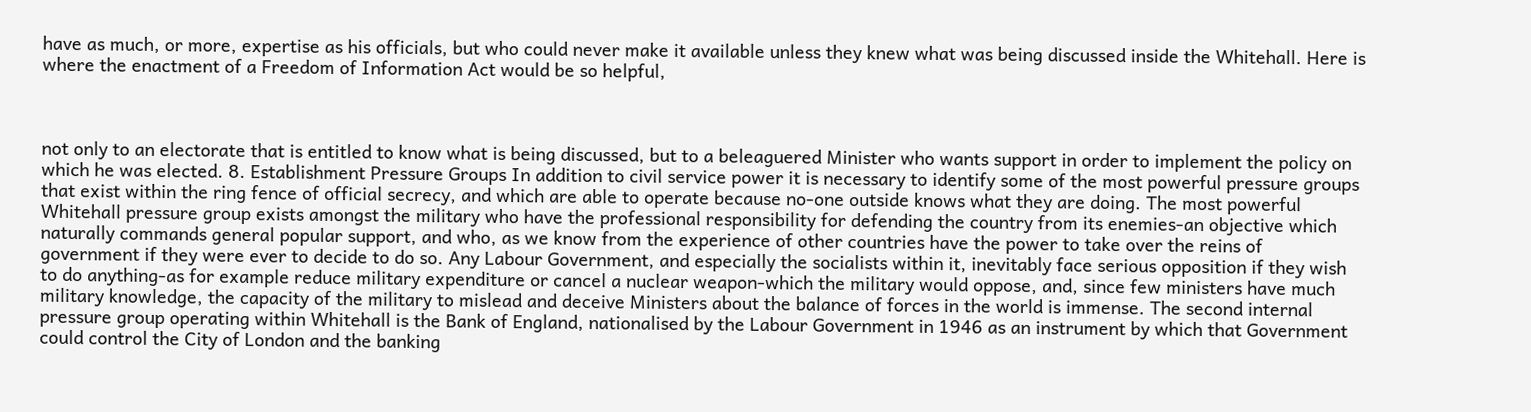have as much, or more, expertise as his officials, but who could never make it available unless they knew what was being discussed inside the Whitehall. Here is where the enactment of a Freedom of Information Act would be so helpful,



not only to an electorate that is entitled to know what is being discussed, but to a beleaguered Minister who wants support in order to implement the policy on which he was elected. 8. Establishment Pressure Groups In addition to civil service power it is necessary to identify some of the most powerful pressure groups that exist within the ring fence of official secrecy, and which are able to operate because no-one outside knows what they are doing. The most powerful Whitehall pressure group exists amongst the military who have the professional responsibility for defending the country from its enemies-an objective which naturally commands general popular support, and who, as we know from the experience of other countries have the power to take over the reins of government if they were ever to decide to do so. Any Labour Government, and especially the socialists within it, inevitably face serious opposition if they wish to do anything-as for example reduce military expenditure or cancel a nuclear weapon-which the military would oppose, and, since few ministers have much military knowledge, the capacity of the military to mislead and deceive Ministers about the balance of forces in the world is immense. The second internal pressure group operating within Whitehall is the Bank of England, nationalised by the Labour Government in 1946 as an instrument by which that Government could control the City of London and the banking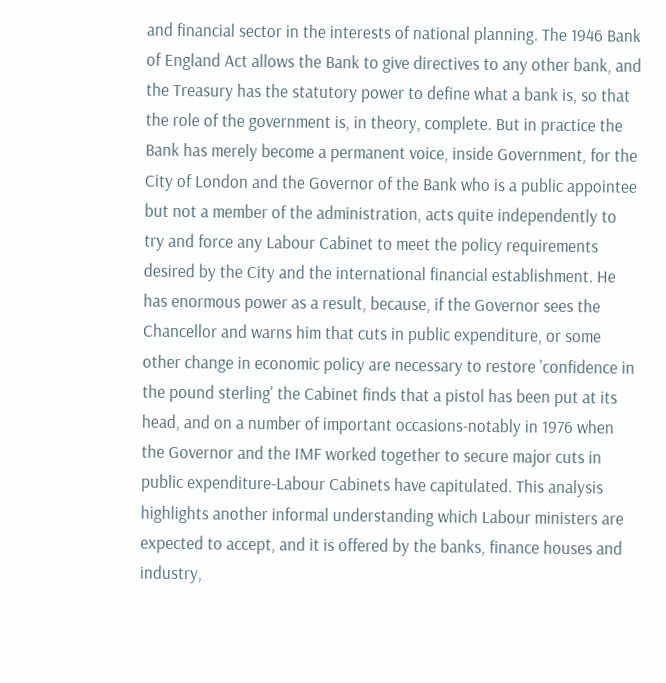and financial sector in the interests of national planning. The 1946 Bank of England Act allows the Bank to give directives to any other bank, and the Treasury has the statutory power to define what a bank is, so that the role of the government is, in theory, complete. But in practice the Bank has merely become a permanent voice, inside Government, for the City of London and the Governor of the Bank who is a public appointee but not a member of the administration, acts quite independently to try and force any Labour Cabinet to meet the policy requirements desired by the City and the international financial establishment. He has enormous power as a result, because, if the Governor sees the Chancellor and warns him that cuts in public expenditure, or some other change in economic policy are necessary to restore 'confidence in the pound sterling' the Cabinet finds that a pistol has been put at its head, and on a number of important occasions-notably in 1976 when the Governor and the IMF worked together to secure major cuts in public expenditure-Labour Cabinets have capitulated. This analysis highlights another informal understanding which Labour ministers are expected to accept, and it is offered by the banks, finance houses and industry,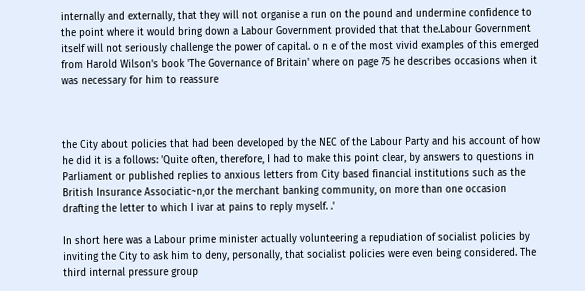internally and externally, that they will not organise a run on the pound and undermine confidence to the point where it would bring down a Labour Government provided that that the.Labour Government itself will not seriously challenge the power of capital. o n e of the most vivid examples of this emerged from Harold Wilson's book 'The Governance of Britain' where on page 75 he describes occasions when it was necessary for him to reassure



the City about policies that had been developed by the NEC of the Labour Party and his account of how he did it is a follows: 'Quite often, therefore, I had to make this point clear, by answers to questions in Parliament or published replies to anxious letters from City based financial institutions such as the British Insurance Associatic~n,or the merchant banking community, on more than one occasion drafting the letter to which I ivar at pains to reply myself. .'

In short here was a Labour prime minister actually volunteering a repudiation of socialist policies by inviting the City to ask him to deny, personally, that socialist policies were even being considered. The third internal pressure group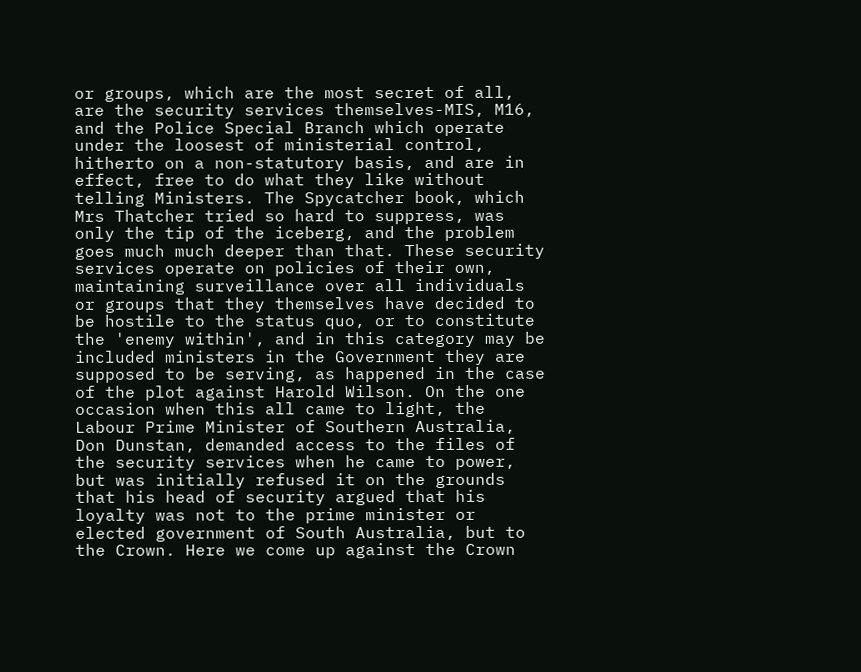or groups, which are the most secret of all, are the security services themselves-MIS, M16, and the Police Special Branch which operate under the loosest of ministerial control, hitherto on a non-statutory basis, and are in effect, free to do what they like without telling Ministers. The Spycatcher book, which Mrs Thatcher tried so hard to suppress, was only the tip of the iceberg, and the problem goes much much deeper than that. These security services operate on policies of their own, maintaining surveillance over all individuals or groups that they themselves have decided to be hostile to the status quo, or to constitute the 'enemy within', and in this category may be included ministers in the Government they are supposed to be serving, as happened in the case of the plot against Harold Wilson. On the one occasion when this all came to light, the Labour Prime Minister of Southern Australia, Don Dunstan, demanded access to the files of the security services when he came to power, but was initially refused it on the grounds that his head of security argued that his loyalty was not to the prime minister or elected government of South Australia, but to the Crown. Here we come up against the Crown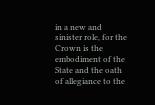in a new and sinister role, for the Crown is the embodiment of the State and the oath of allegiance to the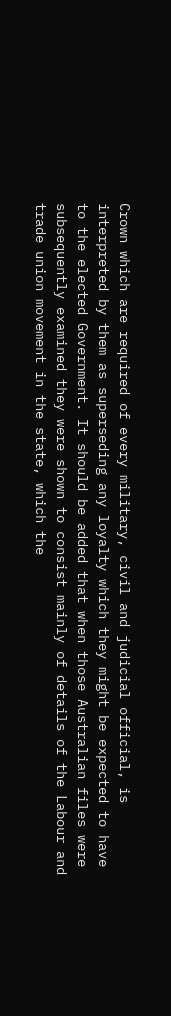Crown which are required of every military, civil and judicial official, is interpreted by them as superseding any loyalty which they might be expected to have to the elected Government. It should be added that when those Australian files were subsequently examined they were shown to consist mainly of details of the Labour and trade union movement in the state, which the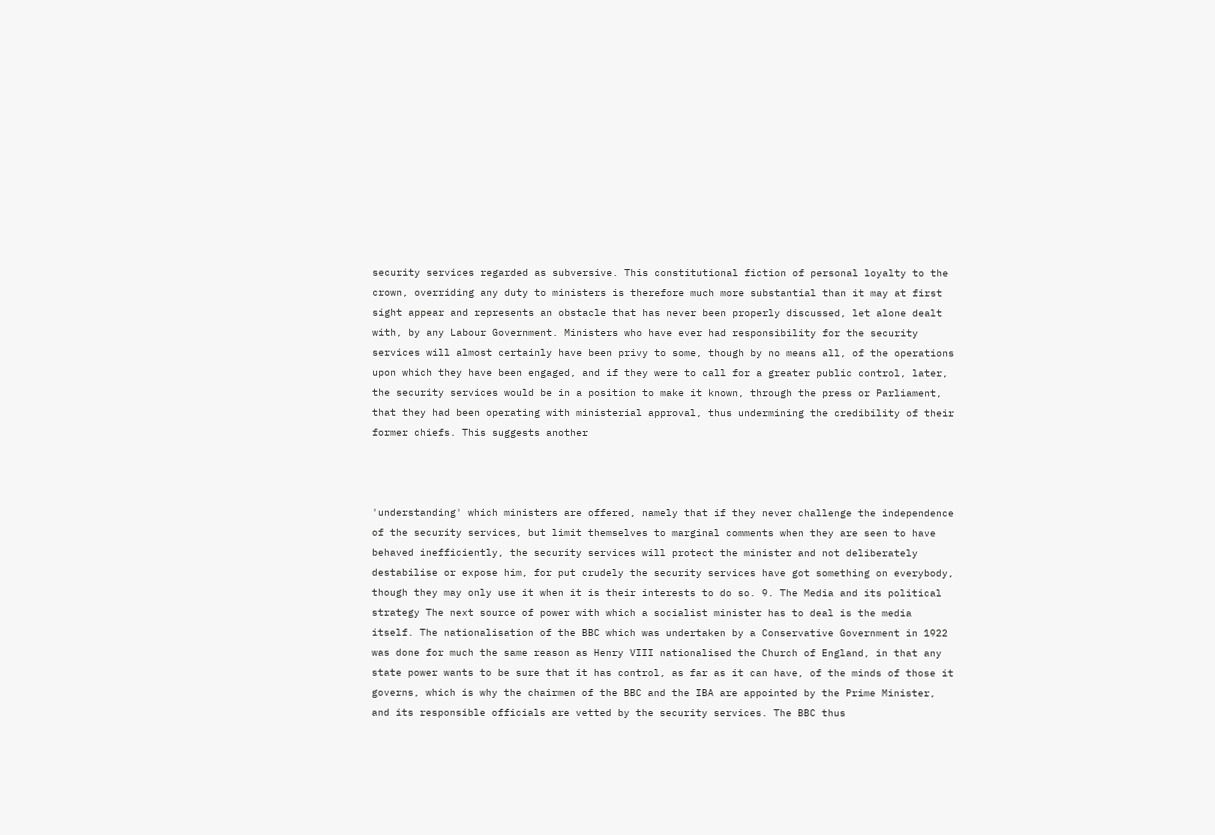security services regarded as subversive. This constitutional fiction of personal loyalty to the crown, overriding any duty to ministers is therefore much more substantial than it may at first sight appear and represents an obstacle that has never been properly discussed, let alone dealt with, by any Labour Government. Ministers who have ever had responsibility for the security services will almost certainly have been privy to some, though by no means all, of the operations upon which they have been engaged, and if they were to call for a greater public control, later, the security services would be in a position to make it known, through the press or Parliament, that they had been operating with ministerial approval, thus undermining the credibility of their former chiefs. This suggests another



'understanding' which ministers are offered, namely that if they never challenge the independence of the security services, but limit themselves to marginal comments when they are seen to have behaved inefficiently, the security services will protect the minister and not deliberately destabilise or expose him, for put crudely the security services have got something on everybody, though they may only use it when it is their interests to do so. 9. The Media and its political strategy The next source of power with which a socialist minister has to deal is the media itself. The nationalisation of the BBC which was undertaken by a Conservative Government in 1922 was done for much the same reason as Henry VIII nationalised the Church of England, in that any state power wants to be sure that it has control, as far as it can have, of the minds of those it governs, which is why the chairmen of the BBC and the IBA are appointed by the Prime Minister, and its responsible officials are vetted by the security services. The BBC thus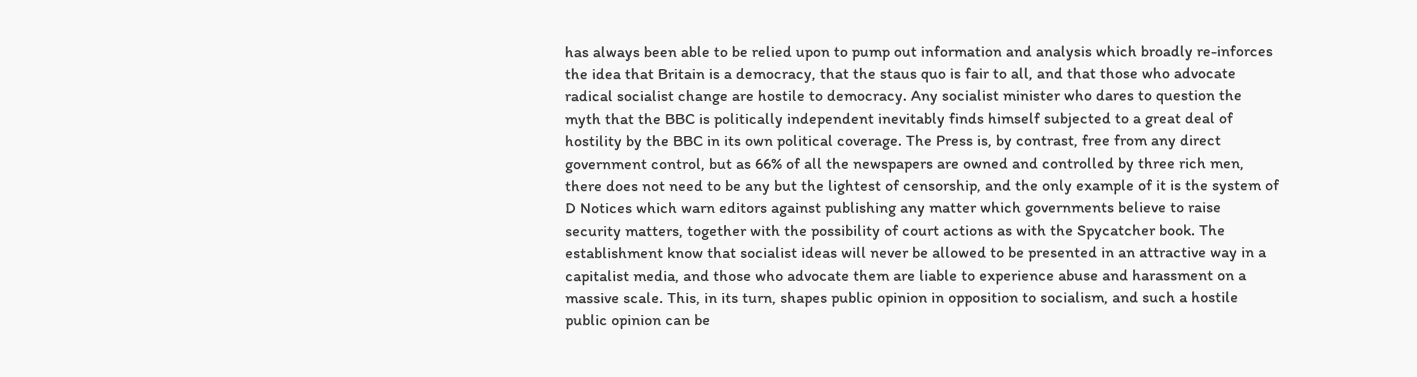has always been able to be relied upon to pump out information and analysis which broadly re-inforces the idea that Britain is a democracy, that the staus quo is fair to all, and that those who advocate radical socialist change are hostile to democracy. Any socialist minister who dares to question the myth that the BBC is politically independent inevitably finds himself subjected to a great deal of hostility by the BBC in its own political coverage. The Press is, by contrast, free from any direct government control, but as 66% of all the newspapers are owned and controlled by three rich men, there does not need to be any but the lightest of censorship, and the only example of it is the system of D Notices which warn editors against publishing any matter which governments believe to raise security matters, together with the possibility of court actions as with the Spycatcher book. The establishment know that socialist ideas will never be allowed to be presented in an attractive way in a capitalist media, and those who advocate them are liable to experience abuse and harassment on a massive scale. This, in its turn, shapes public opinion in opposition to socialism, and such a hostile public opinion can be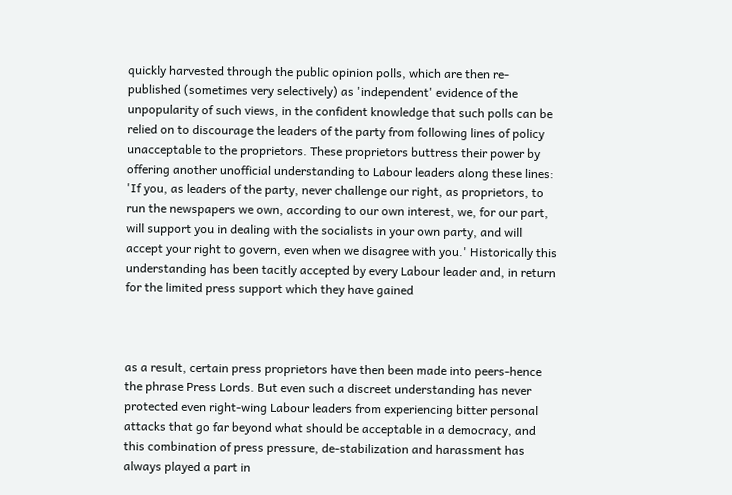quickly harvested through the public opinion polls, which are then re-published (sometimes very selectively) as 'independent' evidence of the unpopularity of such views, in the confident knowledge that such polls can be relied on to discourage the leaders of the party from following lines of policy unacceptable to the proprietors. These proprietors buttress their power by offering another unofficial understanding to Labour leaders along these lines: 'If you, as leaders of the party, never challenge our right, as proprietors, to run the newspapers we own, according to our own interest, we, for our part, will support you in dealing with the socialists in your own party, and will accept your right to govern, even when we disagree with you.' Historically this understanding has been tacitly accepted by every Labour leader and, in return for the limited press support which they have gained



as a result, certain press proprietors have then been made into peers-hence the phrase Press Lords. But even such a discreet understanding has never protected even right-wing Labour leaders from experiencing bitter personal attacks that go far beyond what should be acceptable in a democracy, and this combination of press pressure, de-stabilization and harassment has always played a part in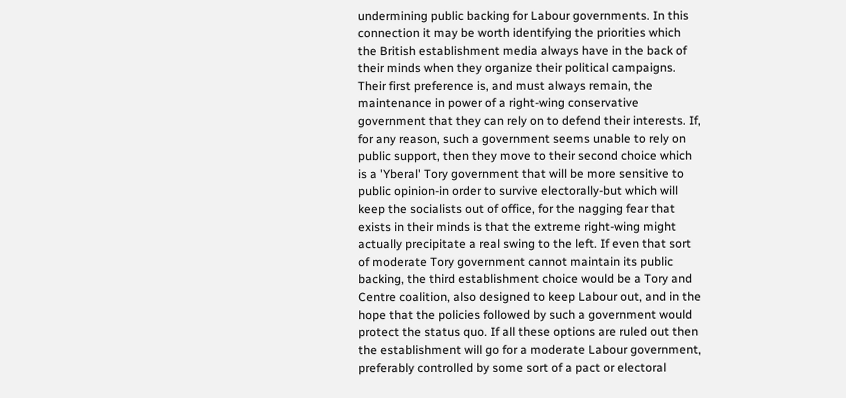undermining public backing for Labour governments. In this connection it may be worth identifying the priorities which the British establishment media always have in the back of their minds when they organize their political campaigns. Their first preference is, and must always remain, the maintenance in power of a right-wing conservative government that they can rely on to defend their interests. If, for any reason, such a government seems unable to rely on public support, then they move to their second choice which is a 'Yberal' Tory government that will be more sensitive to public opinion-in order to survive electorally-but which will keep the socialists out of office, for the nagging fear that exists in their minds is that the extreme right-wing might actually precipitate a real swing to the left. If even that sort of moderate Tory government cannot maintain its public backing, the third establishment choice would be a Tory and Centre coalition, also designed to keep Labour out, and in the hope that the policies followed by such a government would protect the status quo. If all these options are ruled out then the establishment will go for a moderate Labour government, preferably controlled by some sort of a pact or electoral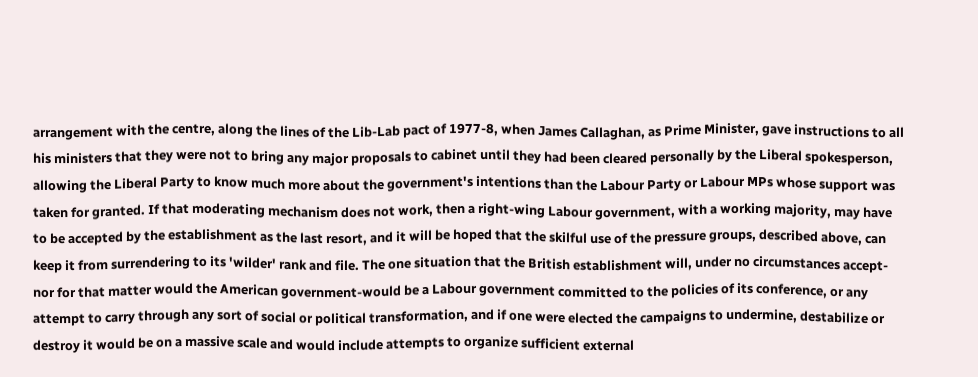arrangement with the centre, along the lines of the Lib-Lab pact of 1977-8, when James Callaghan, as Prime Minister, gave instructions to all his ministers that they were not to bring any major proposals to cabinet until they had been cleared personally by the Liberal spokesperson, allowing the Liberal Party to know much more about the government's intentions than the Labour Party or Labour MPs whose support was taken for granted. If that moderating mechanism does not work, then a right-wing Labour government, with a working majority, may have to be accepted by the establishment as the last resort, and it will be hoped that the skilful use of the pressure groups, described above, can keep it from surrendering to its 'wilder' rank and file. The one situation that the British establishment will, under no circumstances accept-nor for that matter would the American government-would be a Labour government committed to the policies of its conference, or any attempt to carry through any sort of social or political transformation, and if one were elected the campaigns to undermine, destabilize or destroy it would be on a massive scale and would include attempts to organize sufficient external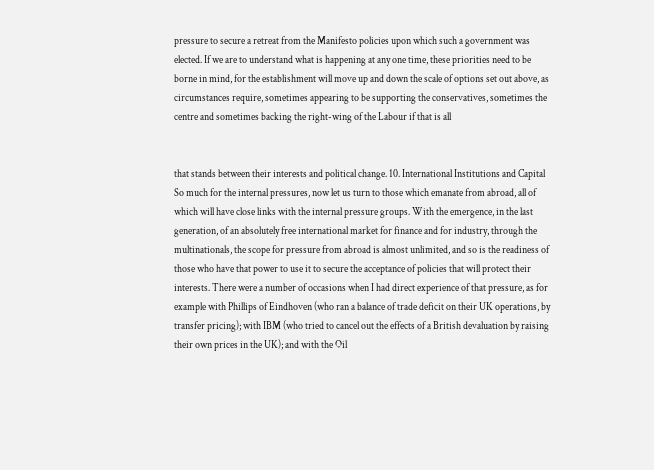pressure to secure a retreat from the Manifesto policies upon which such a government was elected. If we are to understand what is happening at any one time, these priorities need to be borne in mind, for the establishment will move up and down the scale of options set out above, as circumstances require, sometimes appearing to be supporting the conservatives, sometimes the centre and sometimes backing the right-wing of the Labour if that is all


that stands between their interests and political change. 10. International Institutions and Capital So much for the internal pressures, now let us turn to those which emanate from abroad, all of which will have close links with the internal pressure groups. With the emergence, in the last generation, of an absolutely free international market for finance and for industry, through the multinationals, the scope for pressure from abroad is almost unlimited, and so is the readiness of those who have that power to use it to secure the acceptance of policies that will protect their interests. There were a number of occasions when I had direct experience of that pressure, as for example with Phillips of Eindhoven (who ran a balance of trade deficit on their UK operations, by transfer pricing); with IBM (who tried to cancel out the effects of a British devaluation by raising their own prices in the UK); and with the Oil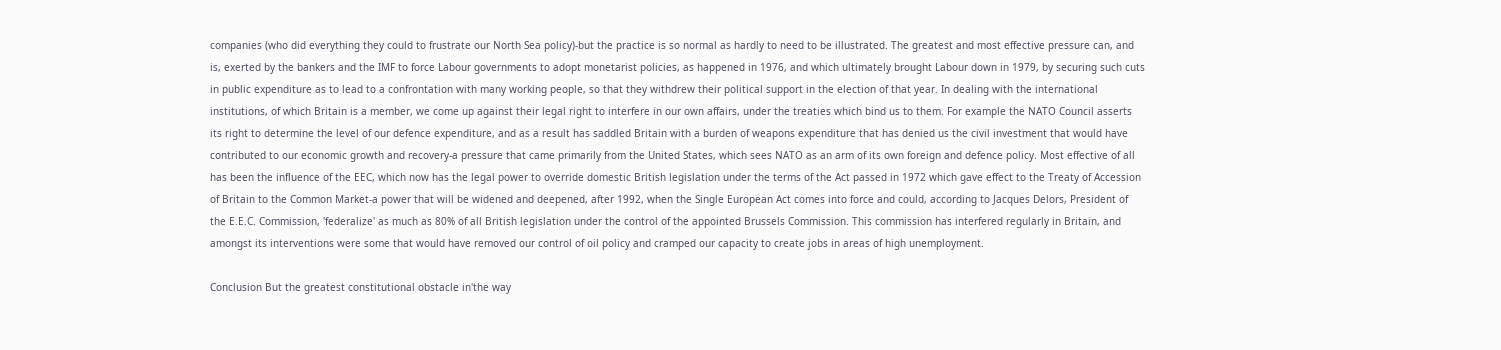companies (who did everything they could to frustrate our North Sea policy)-but the practice is so normal as hardly to need to be illustrated. The greatest and most effective pressure can, and is, exerted by the bankers and the IMF to force Labour governments to adopt monetarist policies, as happened in 1976, and which ultimately brought Labour down in 1979, by securing such cuts in public expenditure as to lead to a confrontation with many working people, so that they withdrew their political support in the election of that year. In dealing with the international institutions, of which Britain is a member, we come up against their legal right to interfere in our own affairs, under the treaties which bind us to them. For example the NATO Council asserts its right to determine the level of our defence expenditure, and as a result has saddled Britain with a burden of weapons expenditure that has denied us the civil investment that would have contributed to our economic growth and recovery-a pressure that came primarily from the United States, which sees NATO as an arm of its own foreign and defence policy. Most effective of all has been the influence of the EEC, which now has the legal power to override domestic British legislation under the terms of the Act passed in 1972 which gave effect to the Treaty of Accession of Britain to the Common Market-a power that will be widened and deepened, after 1992, when the Single European Act comes into force and could, according to Jacques Delors, President of the E.E.C. Commission, 'federalize' as much as 80% of all British legislation under the control of the appointed Brussels Commission. This commission has interfered regularly in Britain, and amongst its interventions were some that would have removed our control of oil policy and cramped our capacity to create jobs in areas of high unemployment.

Conclusion But the greatest constitutional obstacle in'the way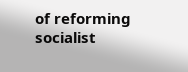of reforming socialist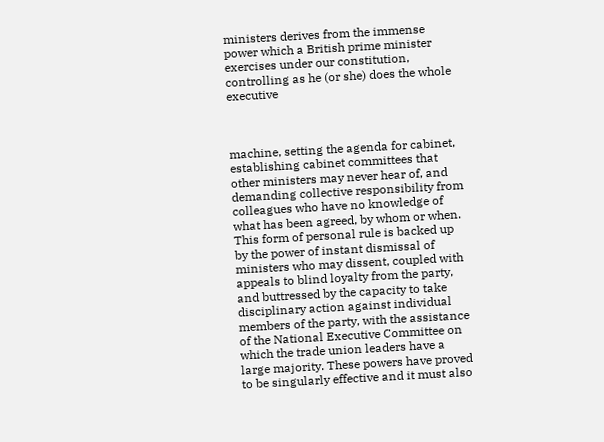ministers derives from the immense power which a British prime minister exercises under our constitution, controlling as he (or she) does the whole executive



machine, setting the agenda for cabinet, establishing cabinet committees that other ministers may never hear of, and demanding collective responsibility from colleagues who have no knowledge of what has been agreed, by whom or when. This form of personal rule is backed up by the power of instant dismissal of ministers who may dissent, coupled with appeals to blind loyalty from the party, and buttressed by the capacity to take disciplinary action against individual members of the party, with the assistance of the National Executive Committee on which the trade union leaders have a large majority. These powers have proved to be singularly effective and it must also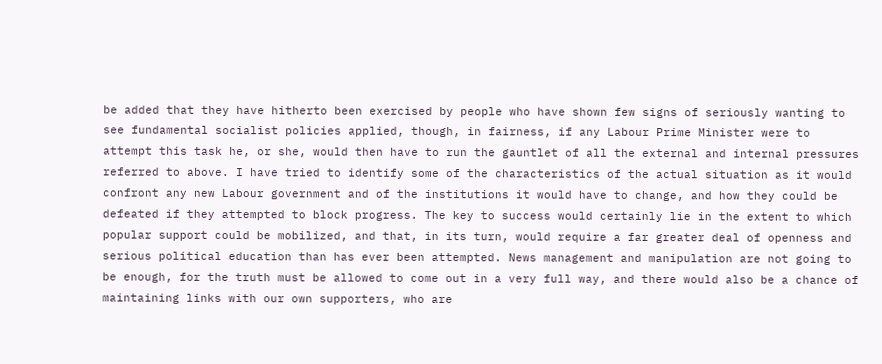be added that they have hitherto been exercised by people who have shown few signs of seriously wanting to see fundamental socialist policies applied, though, in fairness, if any Labour Prime Minister were to attempt this task he, or she, would then have to run the gauntlet of all the external and internal pressures referred to above. I have tried to identify some of the characteristics of the actual situation as it would confront any new Labour government and of the institutions it would have to change, and how they could be defeated if they attempted to block progress. The key to success would certainly lie in the extent to which popular support could be mobilized, and that, in its turn, would require a far greater deal of openness and serious political education than has ever been attempted. News management and manipulation are not going to be enough, for the truth must be allowed to come out in a very full way, and there would also be a chance of maintaining links with our own supporters, who are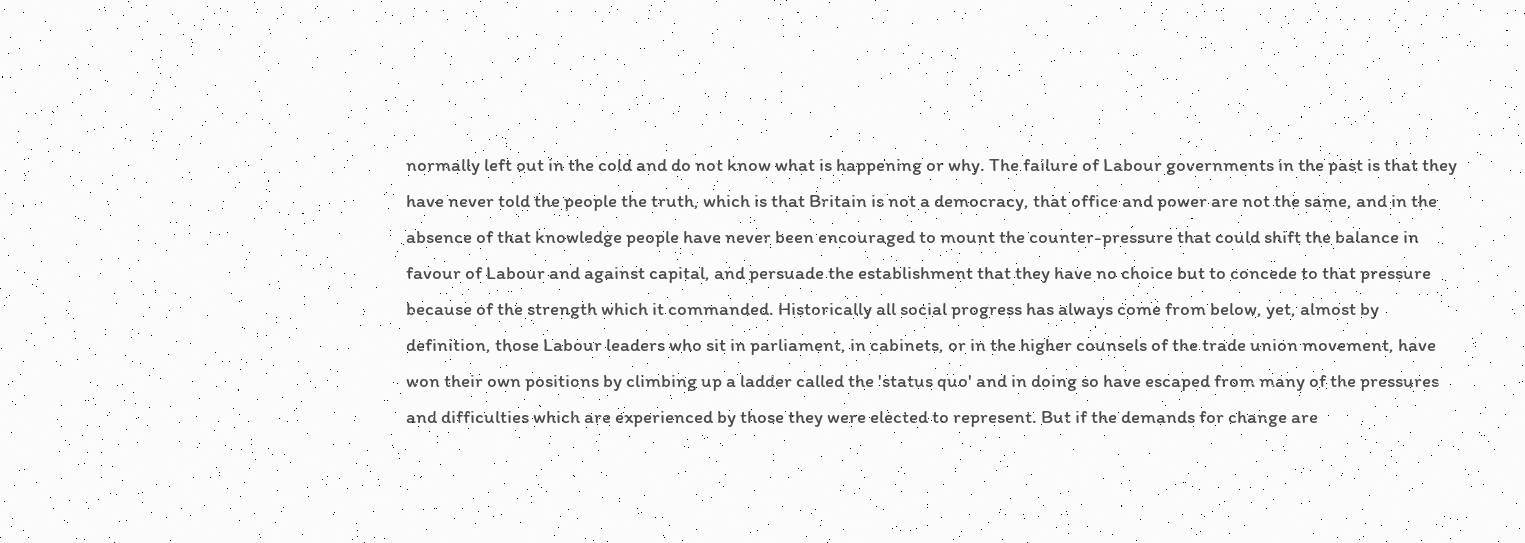normally left out in the cold and do not know what is happening or why. The failure of Labour governments in the past is that they have never told the people the truth, which is that Britain is not a democracy, that office and power are not the same, and in the absence of that knowledge people have never been encouraged to mount the counter-pressure that could shift the balance in favour of Labour and against capital, and persuade the establishment that they have no choice but to concede to that pressure because of the strength which it commanded. Historically all social progress has always come from below, yet, almost by definition, those Labour leaders who sit in parliament, in cabinets, or in the higher counsels of the trade union movement, have won their own positions by climbing up a ladder called the 'status quo' and in doing so have escaped from many of the pressures and difficulties which are experienced by those they were elected to represent. But if the demands for change are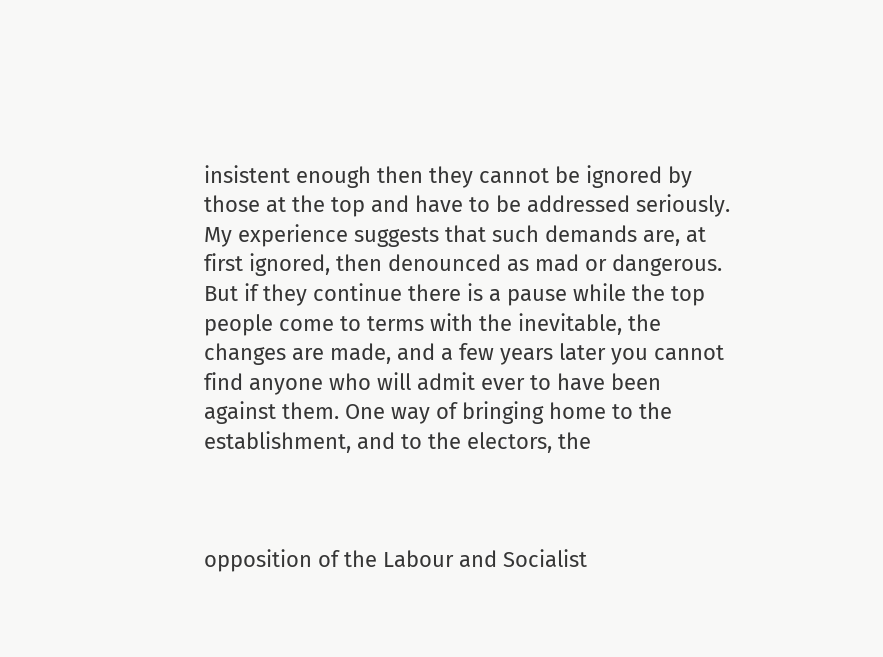insistent enough then they cannot be ignored by those at the top and have to be addressed seriously. My experience suggests that such demands are, at first ignored, then denounced as mad or dangerous. But if they continue there is a pause while the top people come to terms with the inevitable, the changes are made, and a few years later you cannot find anyone who will admit ever to have been against them. One way of bringing home to the establishment, and to the electors, the



opposition of the Labour and Socialist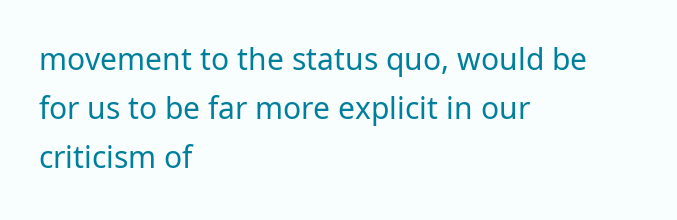movement to the status quo, would be for us to be far more explicit in our criticism of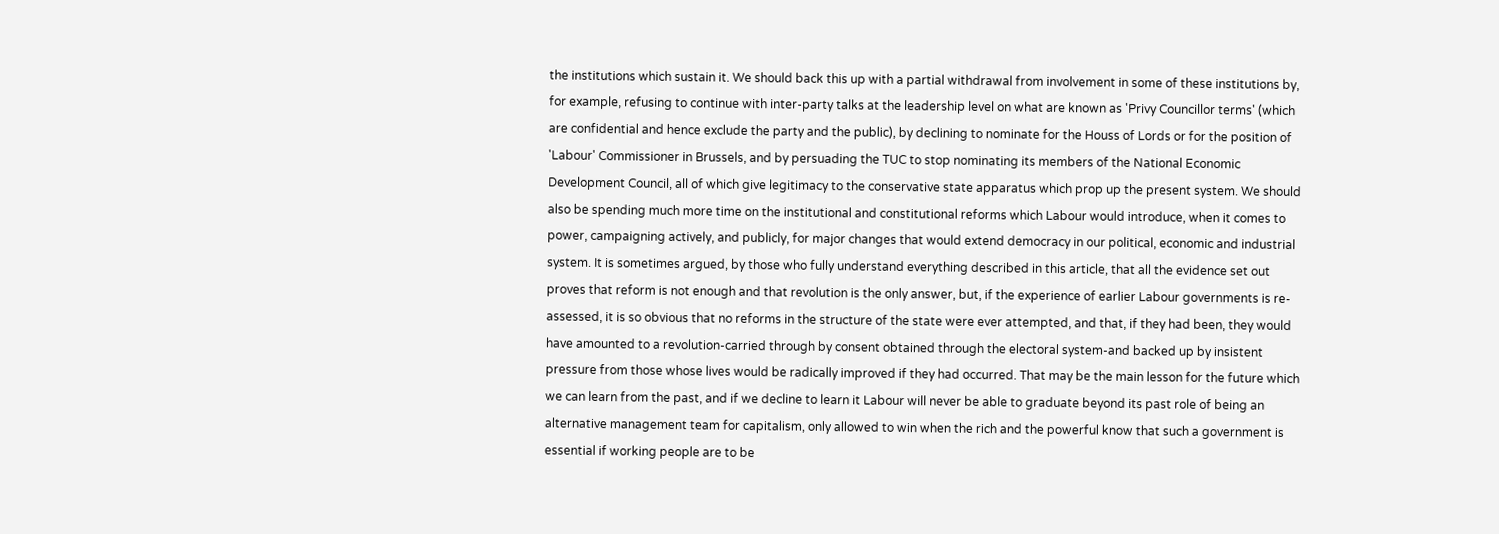the institutions which sustain it. We should back this up with a partial withdrawal from involvement in some of these institutions by, for example, refusing to continue with inter-party talks at the leadership level on what are known as 'Privy Councillor terms' (which are confidential and hence exclude the party and the public), by declining to nominate for the Houss of Lords or for the position of 'Labour' Commissioner in Brussels, and by persuading the TUC to stop nominating its members of the National Economic Development Council, all of which give legitimacy to the conservative state apparatus which prop up the present system. We should also be spending much more time on the institutional and constitutional reforms which Labour would introduce, when it comes to power, campaigning actively, and publicly, for major changes that would extend democracy in our political, economic and industrial system. It is sometimes argued, by those who fully understand everything described in this article, that all the evidence set out proves that reform is not enough and that revolution is the only answer, but, if the experience of earlier Labour governments is re-assessed, it is so obvious that no reforms in the structure of the state were ever attempted, and that, if they had been, they would have amounted to a revolution-carried through by consent obtained through the electoral system-and backed up by insistent pressure from those whose lives would be radically improved if they had occurred. That may be the main lesson for the future which we can learn from the past, and if we decline to learn it Labour will never be able to graduate beyond its past role of being an alternative management team for capitalism, only allowed to win when the rich and the powerful know that such a government is essential if working people are to be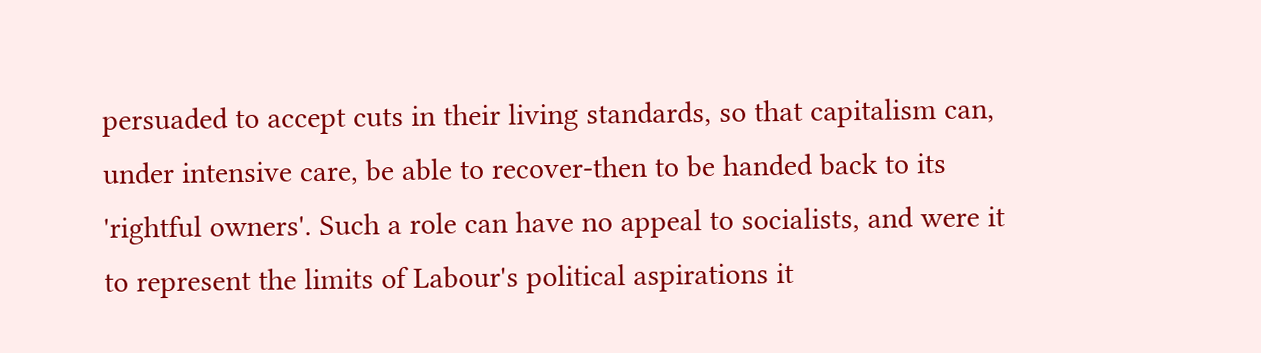persuaded to accept cuts in their living standards, so that capitalism can, under intensive care, be able to recover-then to be handed back to its 'rightful owners'. Such a role can have no appeal to socialists, and were it to represent the limits of Labour's political aspirations it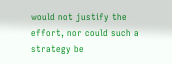would not justify the effort, nor could such a strategy be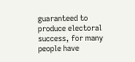guaranteed to produce electoral success, for many people have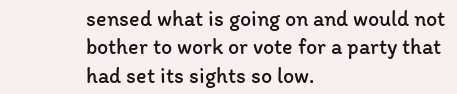sensed what is going on and would not bother to work or vote for a party that had set its sights so low.